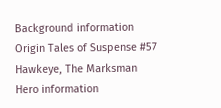Background information
Origin Tales of Suspense #57 Hawkeye, The Marksman
Hero information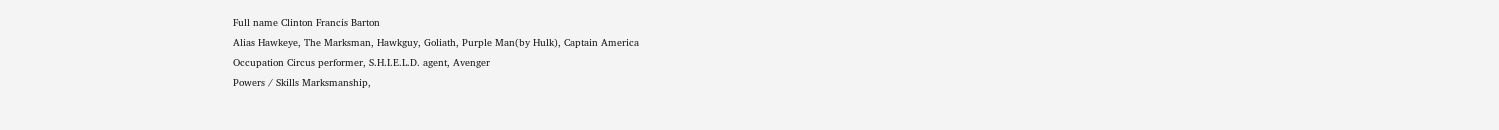Full name Clinton Francis Barton
Alias Hawkeye, The Marksman, Hawkguy, Goliath, Purple Man(by Hulk), Captain America
Occupation Circus performer, S.H.I.E.L.D. agent, Avenger
Powers / Skills Marksmanship,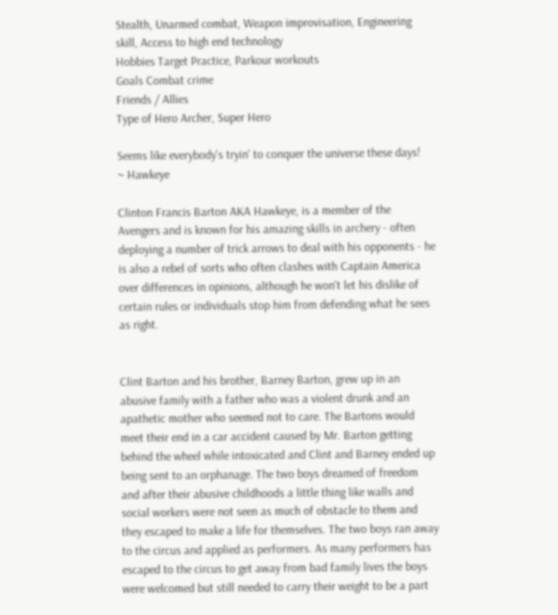Stealth, Unarmed combat, Weapon improvisation, Engineering skill, Access to high end technology
Hobbies Target Practice, Parkour workouts
Goals Combat crime
Friends / Allies
Type of Hero Archer, Super Hero

Seems like everybody's tryin' to conquer the universe these days!
~ Hawkeye

Clinton Francis Barton AKA Hawkeye, is a member of the Avengers and is known for his amazing skills in archery - often deploying a number of trick arrows to deal with his opponents - he is also a rebel of sorts who often clashes with Captain America over differences in opinions, although he won't let his dislike of certain rules or individuals stop him from defending what he sees as right.


Clint Barton and his brother, Barney Barton, grew up in an abusive family with a father who was a violent drunk and an apathetic mother who seemed not to care. The Bartons would meet their end in a car accident caused by Mr. Barton getting behind the wheel while intoxicated and Clint and Barney ended up being sent to an orphanage. The two boys dreamed of freedom and after their abusive childhoods a little thing like walls and social workers were not seen as much of obstacle to them and they escaped to make a life for themselves. The two boys ran away to the circus and applied as performers. As many performers has escaped to the circus to get away from bad family lives the boys were welcomed but still needed to carry their weight to be a part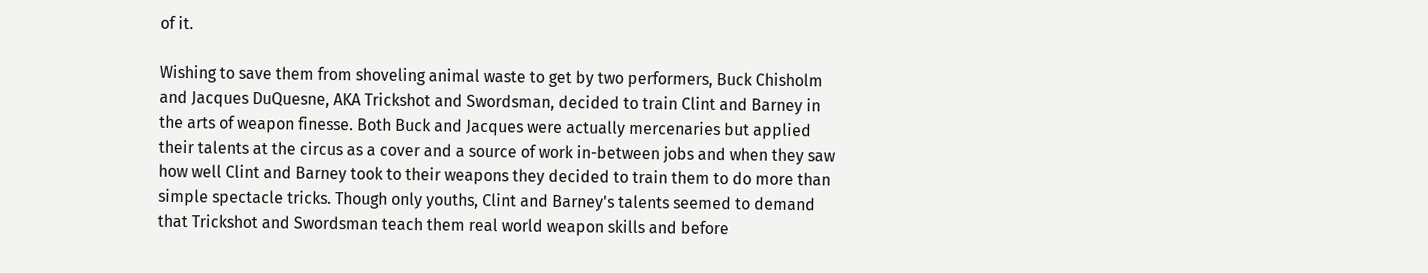of it.

Wishing to save them from shoveling animal waste to get by two performers, Buck Chisholm and Jacques DuQuesne, AKA Trickshot and Swordsman, decided to train Clint and Barney in the arts of weapon finesse. Both Buck and Jacques were actually mercenaries but applied their talents at the circus as a cover and a source of work in-between jobs and when they saw how well Clint and Barney took to their weapons they decided to train them to do more than simple spectacle tricks. Though only youths, Clint and Barney's talents seemed to demand that Trickshot and Swordsman teach them real world weapon skills and before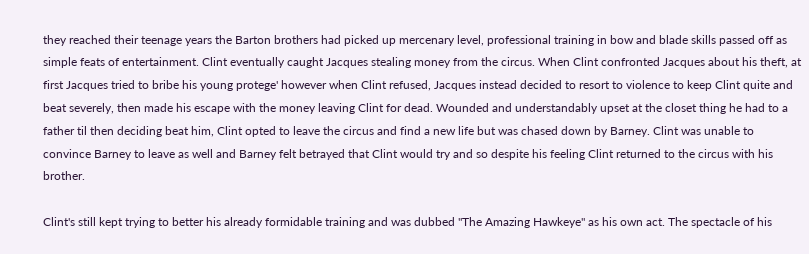they reached their teenage years the Barton brothers had picked up mercenary level, professional training in bow and blade skills passed off as simple feats of entertainment. Clint eventually caught Jacques stealing money from the circus. When Clint confronted Jacques about his theft, at first Jacques tried to bribe his young protege' however when Clint refused, Jacques instead decided to resort to violence to keep Clint quite and beat severely, then made his escape with the money leaving Clint for dead. Wounded and understandably upset at the closet thing he had to a father til then deciding beat him, Clint opted to leave the circus and find a new life but was chased down by Barney. Clint was unable to convince Barney to leave as well and Barney felt betrayed that Clint would try and so despite his feeling Clint returned to the circus with his brother.

Clint's still kept trying to better his already formidable training and was dubbed "The Amazing Hawkeye" as his own act. The spectacle of his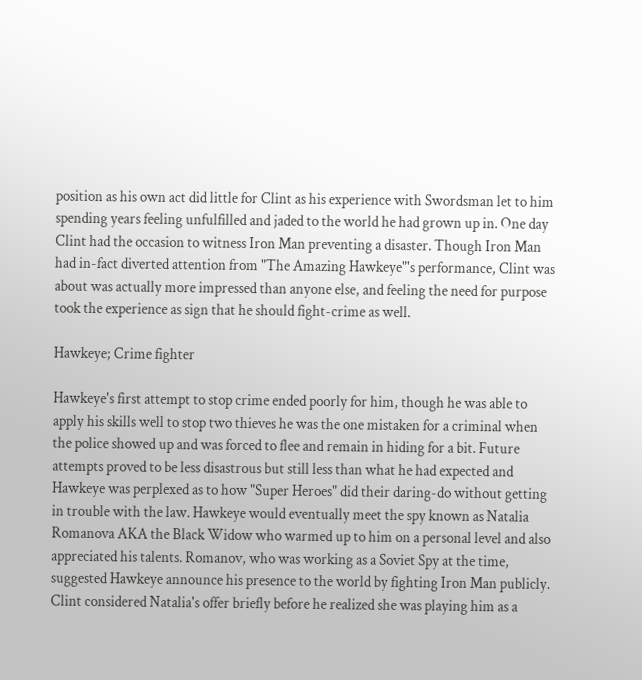position as his own act did little for Clint as his experience with Swordsman let to him spending years feeling unfulfilled and jaded to the world he had grown up in. One day Clint had the occasion to witness Iron Man preventing a disaster. Though Iron Man had in-fact diverted attention from "The Amazing Hawkeye"'s performance, Clint was about was actually more impressed than anyone else, and feeling the need for purpose took the experience as sign that he should fight-crime as well.

Hawkeye; Crime fighter

Hawkeye's first attempt to stop crime ended poorly for him, though he was able to apply his skills well to stop two thieves he was the one mistaken for a criminal when the police showed up and was forced to flee and remain in hiding for a bit. Future attempts proved to be less disastrous but still less than what he had expected and Hawkeye was perplexed as to how "Super Heroes" did their daring-do without getting in trouble with the law. Hawkeye would eventually meet the spy known as Natalia Romanova AKA the Black Widow who warmed up to him on a personal level and also appreciated his talents. Romanov, who was working as a Soviet Spy at the time, suggested Hawkeye announce his presence to the world by fighting Iron Man publicly. Clint considered Natalia's offer briefly before he realized she was playing him as a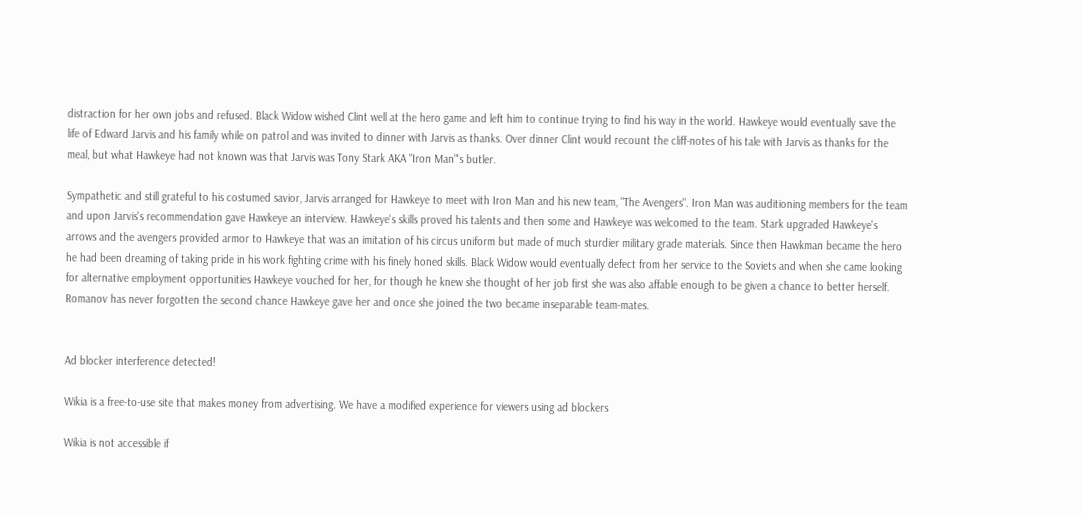distraction for her own jobs and refused. Black Widow wished Clint well at the hero game and left him to continue trying to find his way in the world. Hawkeye would eventually save the life of Edward Jarvis and his family while on patrol and was invited to dinner with Jarvis as thanks. Over dinner Clint would recount the cliff-notes of his tale with Jarvis as thanks for the meal, but what Hawkeye had not known was that Jarvis was Tony Stark AKA "Iron Man"'s butler.

Sympathetic and still grateful to his costumed savior, Jarvis arranged for Hawkeye to meet with Iron Man and his new team, "The Avengers". Iron Man was auditioning members for the team and upon Jarvis's recommendation gave Hawkeye an interview. Hawkeye's skills proved his talents and then some and Hawkeye was welcomed to the team. Stark upgraded Hawkeye's arrows and the avengers provided armor to Hawkeye that was an imitation of his circus uniform but made of much sturdier military grade materials. Since then Hawkman became the hero he had been dreaming of taking pride in his work fighting crime with his finely honed skills. Black Widow would eventually defect from her service to the Soviets and when she came looking for alternative employment opportunities Hawkeye vouched for her, for though he knew she thought of her job first she was also affable enough to be given a chance to better herself. Romanov has never forgotten the second chance Hawkeye gave her and once she joined the two became inseparable team-mates.


Ad blocker interference detected!

Wikia is a free-to-use site that makes money from advertising. We have a modified experience for viewers using ad blockers

Wikia is not accessible if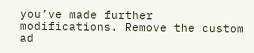you’ve made further modifications. Remove the custom ad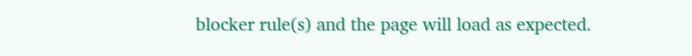blocker rule(s) and the page will load as expected.